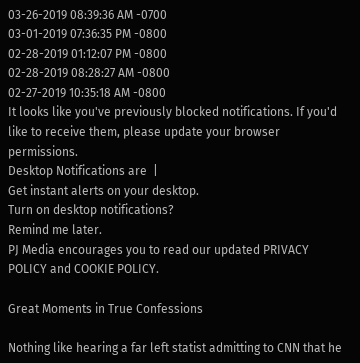03-26-2019 08:39:36 AM -0700
03-01-2019 07:36:35 PM -0800
02-28-2019 01:12:07 PM -0800
02-28-2019 08:28:27 AM -0800
02-27-2019 10:35:18 AM -0800
It looks like you've previously blocked notifications. If you'd like to receive them, please update your browser permissions.
Desktop Notifications are  |
Get instant alerts on your desktop.
Turn on desktop notifications?
Remind me later.
PJ Media encourages you to read our updated PRIVACY POLICY and COOKIE POLICY.

Great Moments in True Confessions

Nothing like hearing a far left statist admitting to CNN that he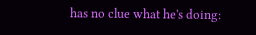has no clue what he's doing: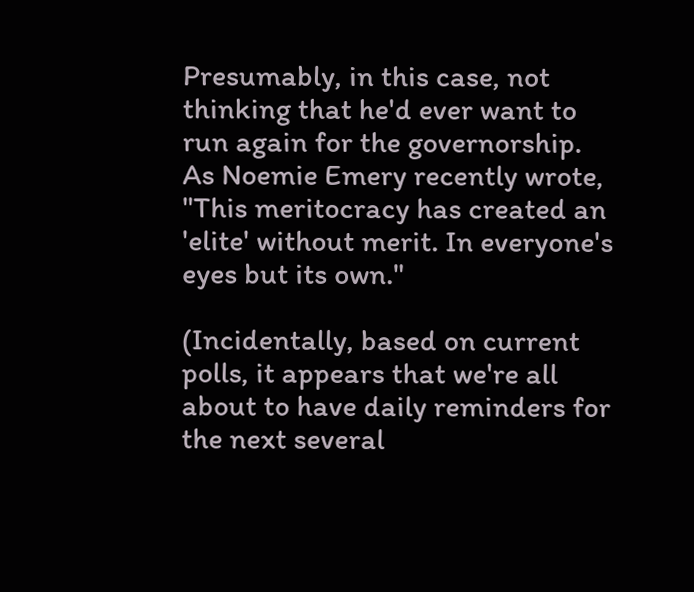Presumably, in this case, not thinking that he'd ever want to run again for the governorship. As Noemie Emery recently wrote, "This meritocracy has created an 'elite' without merit. In everyone's eyes but its own."

(Incidentally, based on current polls, it appears that we're all about to have daily reminders for the next several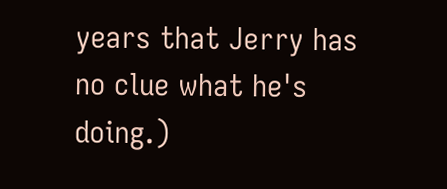years that Jerry has no clue what he's doing.)